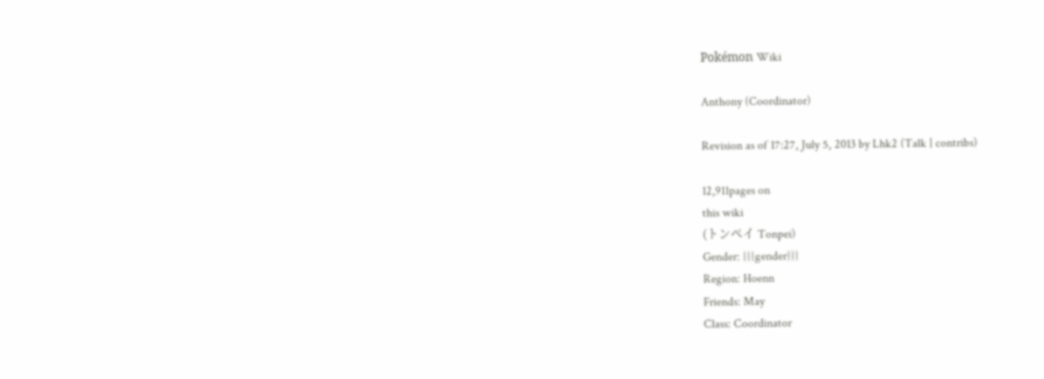Pokémon Wiki

Anthony (Coordinator)

Revision as of 17:27, July 5, 2013 by Lhk2 (Talk | contribs)

12,911pages on
this wiki
(トンペイ Tonpei)
Gender: {{{gender}}}
Region: Hoenn
Friends: May
Class: Coordinator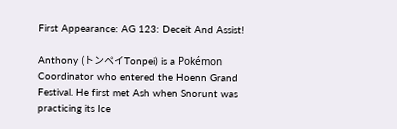First Appearance: AG 123: Deceit And Assist!

Anthony (トンペイTonpei) is a Pokémon Coordinator who entered the Hoenn Grand Festival. He first met Ash when Snorunt was practicing its Ice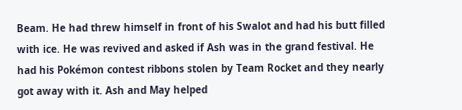Beam. He had threw himself in front of his Swalot and had his butt filled with ice. He was revived and asked if Ash was in the grand festival. He had his Pokémon contest ribbons stolen by Team Rocket and they nearly got away with it. Ash and May helped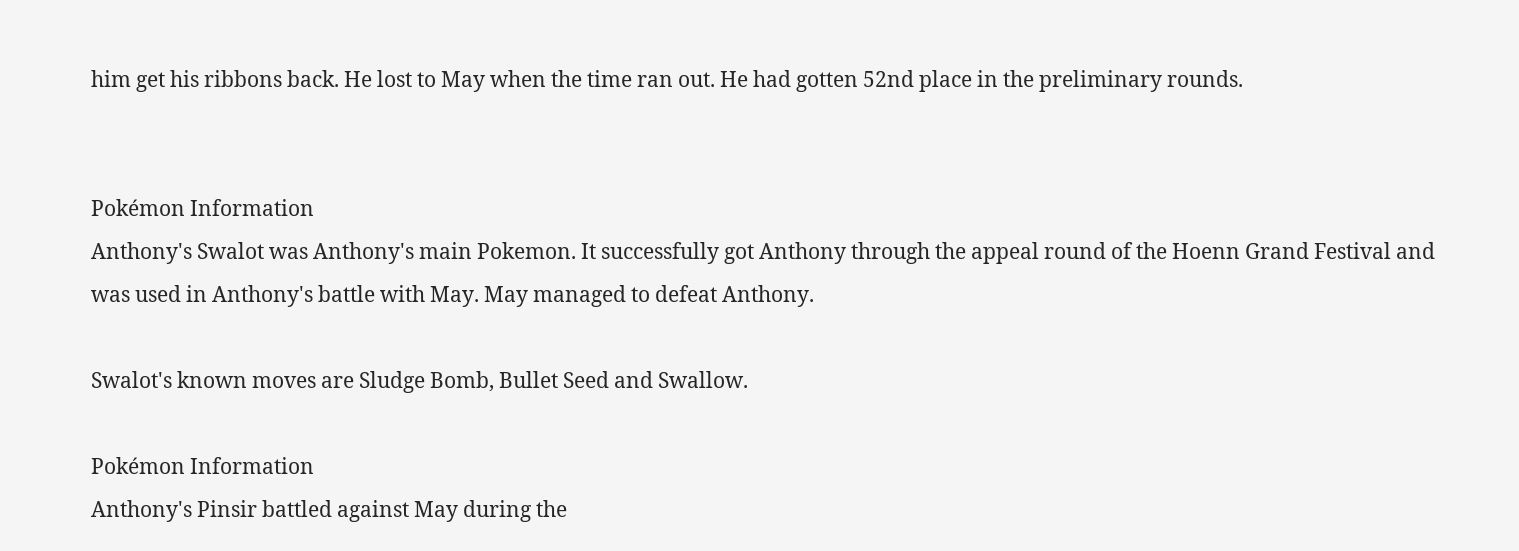him get his ribbons back. He lost to May when the time ran out. He had gotten 52nd place in the preliminary rounds.


Pokémon Information
Anthony's Swalot was Anthony's main Pokemon. It successfully got Anthony through the appeal round of the Hoenn Grand Festival and was used in Anthony's battle with May. May managed to defeat Anthony.

Swalot's known moves are Sludge Bomb, Bullet Seed and Swallow.

Pokémon Information
Anthony's Pinsir battled against May during the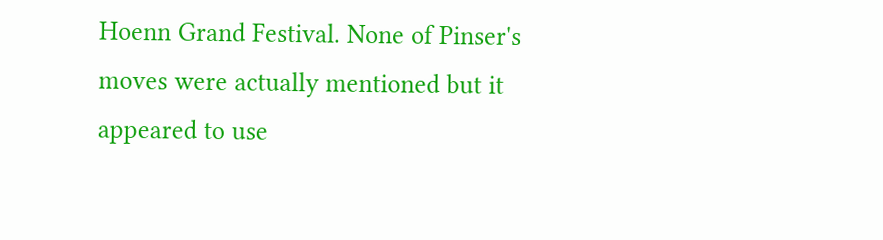Hoenn Grand Festival. None of Pinser's moves were actually mentioned but it appeared to use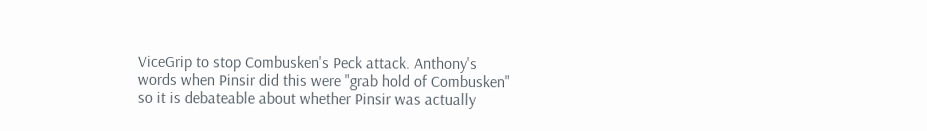ViceGrip to stop Combusken's Peck attack. Anthony's words when Pinsir did this were "grab hold of Combusken" so it is debateable about whether Pinsir was actually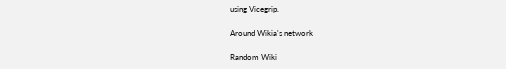using Vicegrip.

Around Wikia's network

Random Wiki